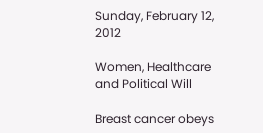Sunday, February 12, 2012

Women, Healthcare and Political Will

Breast cancer obeys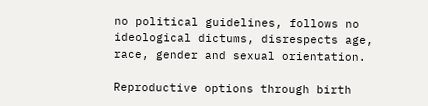no political guidelines, follows no ideological dictums, disrespects age, race, gender and sexual orientation.

Reproductive options through birth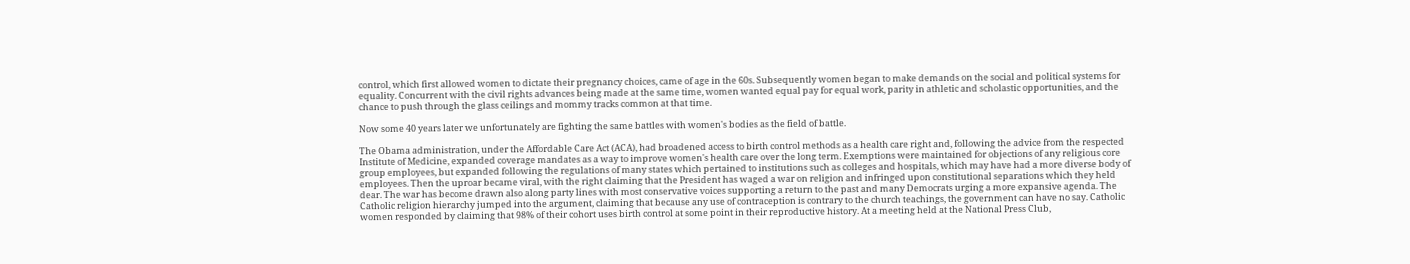control, which first allowed women to dictate their pregnancy choices, came of age in the 60s. Subsequently women began to make demands on the social and political systems for equality. Concurrent with the civil rights advances being made at the same time, women wanted equal pay for equal work, parity in athletic and scholastic opportunities, and the chance to push through the glass ceilings and mommy tracks common at that time.

Now some 40 years later we unfortunately are fighting the same battles with women's bodies as the field of battle.

The Obama administration, under the Affordable Care Act (ACA), had broadened access to birth control methods as a health care right and, following the advice from the respected Institute of Medicine, expanded coverage mandates as a way to improve women's health care over the long term. Exemptions were maintained for objections of any religious core group employees, but expanded following the regulations of many states which pertained to institutions such as colleges and hospitals, which may have had a more diverse body of employees. Then the uproar became viral, with the right claiming that the President has waged a war on religion and infringed upon constitutional separations which they held dear. The war has become drawn also along party lines with most conservative voices supporting a return to the past and many Democrats urging a more expansive agenda. The Catholic religion hierarchy jumped into the argument, claiming that because any use of contraception is contrary to the church teachings, the government can have no say. Catholic women responded by claiming that 98% of their cohort uses birth control at some point in their reproductive history. At a meeting held at the National Press Club,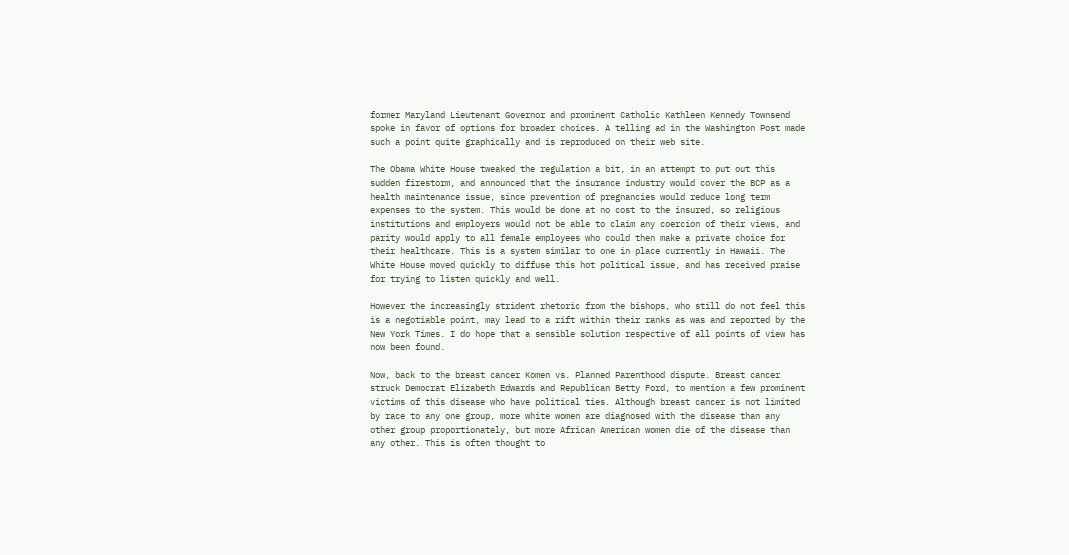former Maryland Lieutenant Governor and prominent Catholic Kathleen Kennedy Townsend spoke in favor of options for broader choices. A telling ad in the Washington Post made such a point quite graphically and is reproduced on their web site.

The Obama White House tweaked the regulation a bit, in an attempt to put out this sudden firestorm, and announced that the insurance industry would cover the BCP as a health maintenance issue, since prevention of pregnancies would reduce long term expenses to the system. This would be done at no cost to the insured, so religious institutions and employers would not be able to claim any coercion of their views, and parity would apply to all female employees who could then make a private choice for their healthcare. This is a system similar to one in place currently in Hawaii. The White House moved quickly to diffuse this hot political issue, and has received praise for trying to listen quickly and well.

However the increasingly strident rhetoric from the bishops, who still do not feel this is a negotiable point, may lead to a rift within their ranks as was and reported by the New York Times. I do hope that a sensible solution respective of all points of view has now been found.

Now, back to the breast cancer Komen vs. Planned Parenthood dispute. Breast cancer struck Democrat Elizabeth Edwards and Republican Betty Ford, to mention a few prominent victims of this disease who have political ties. Although breast cancer is not limited by race to any one group, more white women are diagnosed with the disease than any other group proportionately, but more African American women die of the disease than any other. This is often thought to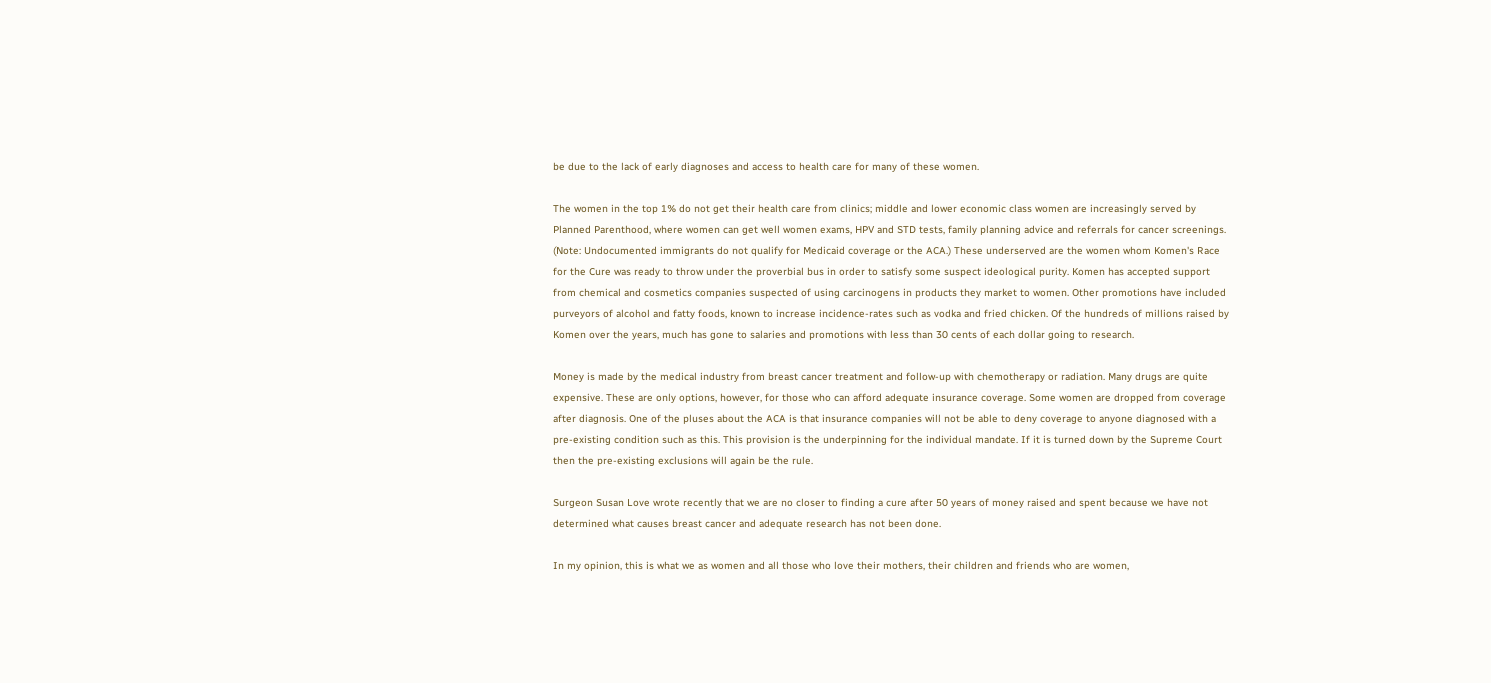be due to the lack of early diagnoses and access to health care for many of these women.

The women in the top 1% do not get their health care from clinics; middle and lower economic class women are increasingly served by Planned Parenthood, where women can get well women exams, HPV and STD tests, family planning advice and referrals for cancer screenings. (Note: Undocumented immigrants do not qualify for Medicaid coverage or the ACA.) These underserved are the women whom Komen's Race for the Cure was ready to throw under the proverbial bus in order to satisfy some suspect ideological purity. Komen has accepted support from chemical and cosmetics companies suspected of using carcinogens in products they market to women. Other promotions have included purveyors of alcohol and fatty foods, known to increase incidence-rates such as vodka and fried chicken. Of the hundreds of millions raised by Komen over the years, much has gone to salaries and promotions with less than 30 cents of each dollar going to research.

Money is made by the medical industry from breast cancer treatment and follow-up with chemotherapy or radiation. Many drugs are quite expensive. These are only options, however, for those who can afford adequate insurance coverage. Some women are dropped from coverage after diagnosis. One of the pluses about the ACA is that insurance companies will not be able to deny coverage to anyone diagnosed with a pre-existing condition such as this. This provision is the underpinning for the individual mandate. If it is turned down by the Supreme Court then the pre-existing exclusions will again be the rule.

Surgeon Susan Love wrote recently that we are no closer to finding a cure after 50 years of money raised and spent because we have not determined what causes breast cancer and adequate research has not been done.

In my opinion, this is what we as women and all those who love their mothers, their children and friends who are women,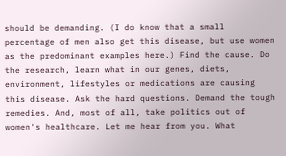should be demanding. (I do know that a small percentage of men also get this disease, but use women as the predominant examples here.) Find the cause. Do the research, learn what in our genes, diets, environment, lifestyles or medications are causing this disease. Ask the hard questions. Demand the tough remedies. And, most of all, take politics out of women's healthcare. Let me hear from you. What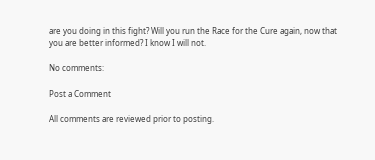are you doing in this fight? Will you run the Race for the Cure again, now that you are better informed? I know I will not.

No comments:

Post a Comment

All comments are reviewed prior to posting.